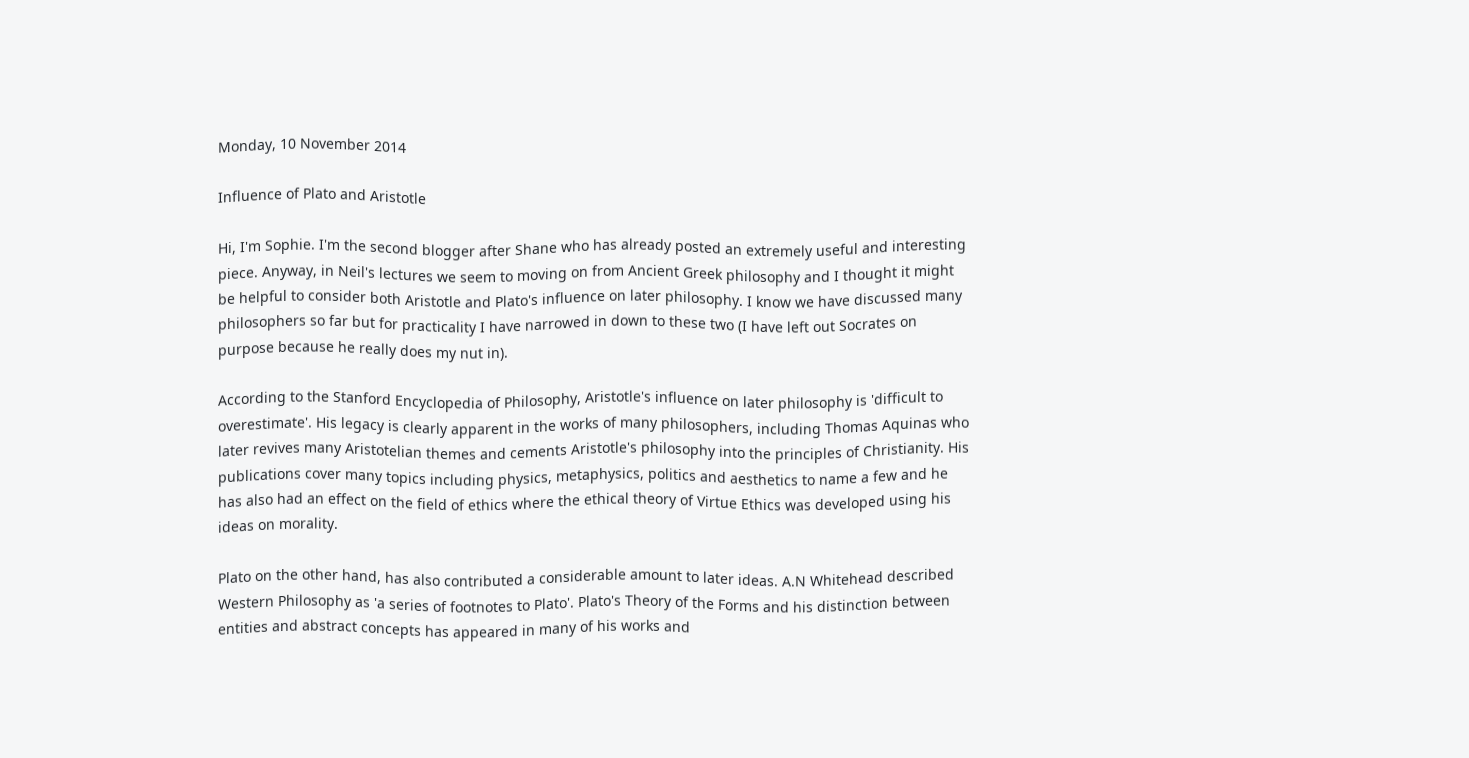Monday, 10 November 2014

Influence of Plato and Aristotle

Hi, I'm Sophie. I'm the second blogger after Shane who has already posted an extremely useful and interesting piece. Anyway, in Neil's lectures we seem to moving on from Ancient Greek philosophy and I thought it might be helpful to consider both Aristotle and Plato's influence on later philosophy. I know we have discussed many philosophers so far but for practicality I have narrowed in down to these two (I have left out Socrates on purpose because he really does my nut in).

According to the Stanford Encyclopedia of Philosophy, Aristotle's influence on later philosophy is 'difficult to overestimate'. His legacy is clearly apparent in the works of many philosophers, including Thomas Aquinas who later revives many Aristotelian themes and cements Aristotle's philosophy into the principles of Christianity. His publications cover many topics including physics, metaphysics, politics and aesthetics to name a few and he has also had an effect on the field of ethics where the ethical theory of Virtue Ethics was developed using his ideas on morality.

Plato on the other hand, has also contributed a considerable amount to later ideas. A.N Whitehead described Western Philosophy as 'a series of footnotes to Plato'. Plato's Theory of the Forms and his distinction between entities and abstract concepts has appeared in many of his works and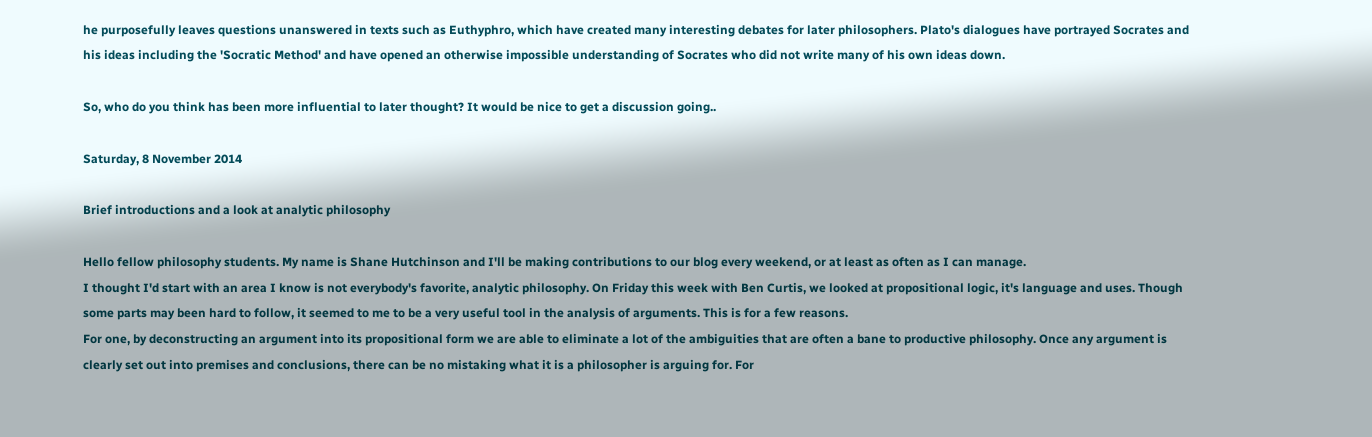he purposefully leaves questions unanswered in texts such as Euthyphro, which have created many interesting debates for later philosophers. Plato's dialogues have portrayed Socrates and his ideas including the 'Socratic Method' and have opened an otherwise impossible understanding of Socrates who did not write many of his own ideas down.

So, who do you think has been more influential to later thought? It would be nice to get a discussion going..

Saturday, 8 November 2014

Brief introductions and a look at analytic philosophy

Hello fellow philosophy students. My name is Shane Hutchinson and I'll be making contributions to our blog every weekend, or at least as often as I can manage.
I thought I'd start with an area I know is not everybody's favorite, analytic philosophy. On Friday this week with Ben Curtis, we looked at propositional logic, it's language and uses. Though some parts may been hard to follow, it seemed to me to be a very useful tool in the analysis of arguments. This is for a few reasons.
For one, by deconstructing an argument into its propositional form we are able to eliminate a lot of the ambiguities that are often a bane to productive philosophy. Once any argument is clearly set out into premises and conclusions, there can be no mistaking what it is a philosopher is arguing for. For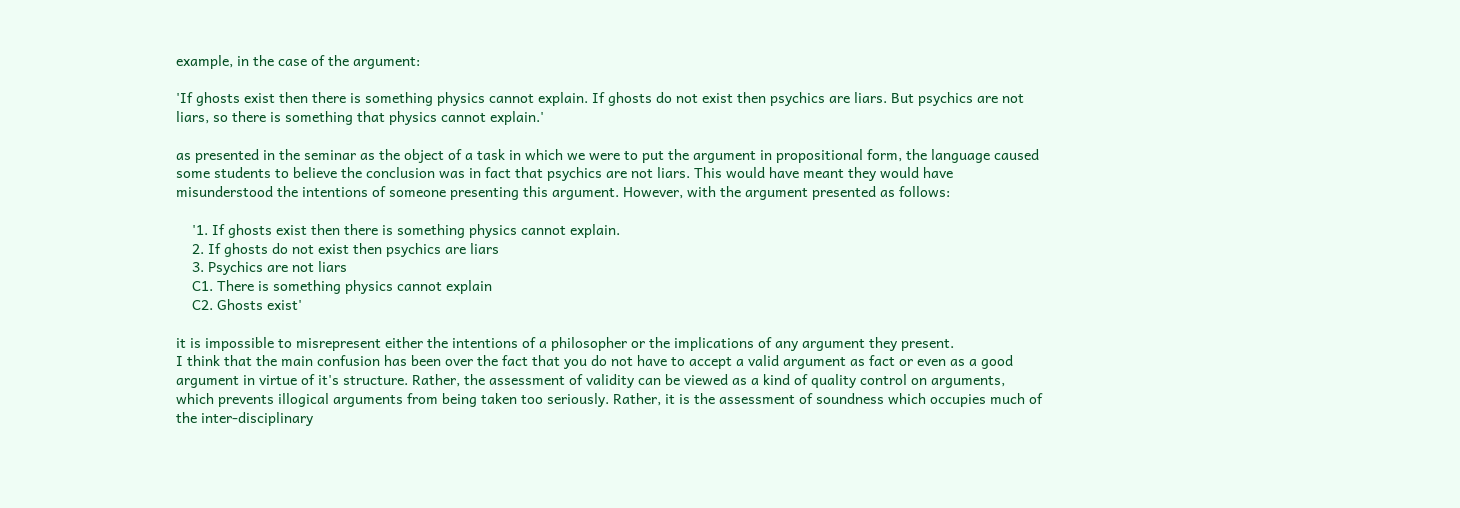example, in the case of the argument:

'If ghosts exist then there is something physics cannot explain. If ghosts do not exist then psychics are liars. But psychics are not liars, so there is something that physics cannot explain.'

as presented in the seminar as the object of a task in which we were to put the argument in propositional form, the language caused some students to believe the conclusion was in fact that psychics are not liars. This would have meant they would have misunderstood the intentions of someone presenting this argument. However, with the argument presented as follows:

    '1. If ghosts exist then there is something physics cannot explain.
    2. If ghosts do not exist then psychics are liars
    3. Psychics are not liars
    C1. There is something physics cannot explain
    C2. Ghosts exist'

it is impossible to misrepresent either the intentions of a philosopher or the implications of any argument they present.
I think that the main confusion has been over the fact that you do not have to accept a valid argument as fact or even as a good argument in virtue of it's structure. Rather, the assessment of validity can be viewed as a kind of quality control on arguments, which prevents illogical arguments from being taken too seriously. Rather, it is the assessment of soundness which occupies much of the inter-disciplinary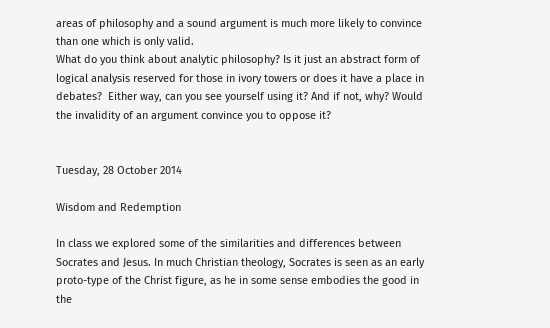areas of philosophy and a sound argument is much more likely to convince than one which is only valid.
What do you think about analytic philosophy? Is it just an abstract form of logical analysis reserved for those in ivory towers or does it have a place in debates?  Either way, can you see yourself using it? And if not, why? Would the invalidity of an argument convince you to oppose it?


Tuesday, 28 October 2014

Wisdom and Redemption

In class we explored some of the similarities and differences between Socrates and Jesus. In much Christian theology, Socrates is seen as an early proto-type of the Christ figure, as he in some sense embodies the good in the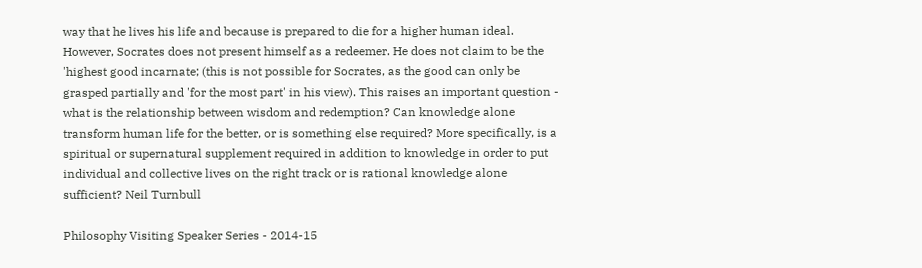way that he lives his life and because is prepared to die for a higher human ideal. However, Socrates does not present himself as a redeemer. He does not claim to be the 'highest good incarnate; (this is not possible for Socrates, as the good can only be grasped partially and 'for the most part' in his view). This raises an important question - what is the relationship between wisdom and redemption? Can knowledge alone transform human life for the better, or is something else required? More specifically, is a spiritual or supernatural supplement required in addition to knowledge in order to put individual and collective lives on the right track or is rational knowledge alone sufficient? Neil Turnbull

Philosophy Visiting Speaker Series - 2014-15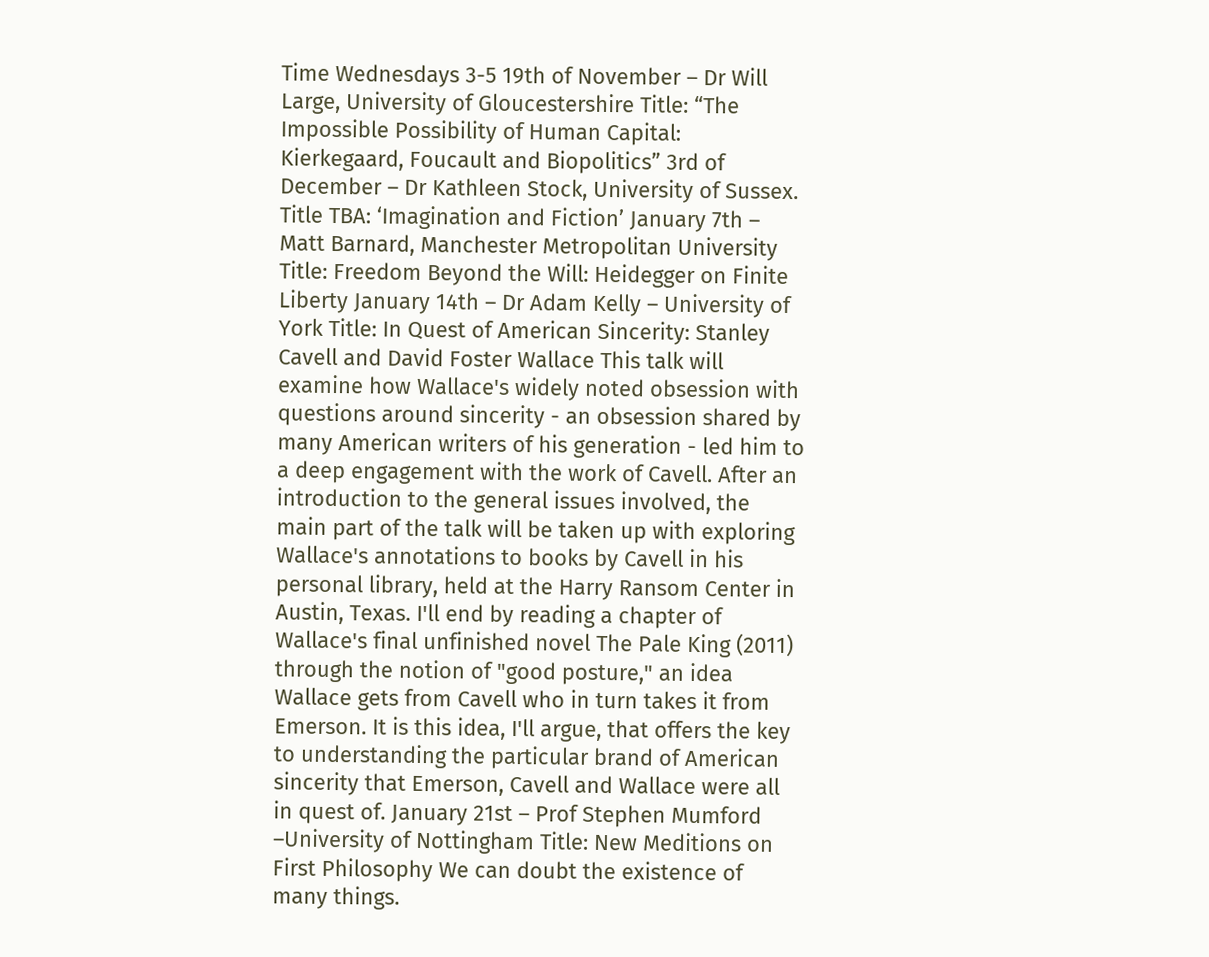Time Wednesdays 3-5 19th of November – Dr Will Large, University of Gloucestershire Title: “The Impossible Possibility of Human Capital: Kierkegaard, Foucault and Biopolitics” 3rd of December – Dr Kathleen Stock, University of Sussex. Title TBA: ‘Imagination and Fiction’ January 7th – Matt Barnard, Manchester Metropolitan University Title: Freedom Beyond the Will: Heidegger on Finite Liberty January 14th – Dr Adam Kelly – University of York Title: In Quest of American Sincerity: Stanley Cavell and David Foster Wallace This talk will examine how Wallace's widely noted obsession with questions around sincerity - an obsession shared by many American writers of his generation - led him to a deep engagement with the work of Cavell. After an introduction to the general issues involved, the main part of the talk will be taken up with exploring Wallace's annotations to books by Cavell in his personal library, held at the Harry Ransom Center in Austin, Texas. I'll end by reading a chapter of Wallace's final unfinished novel The Pale King (2011) through the notion of "good posture," an idea Wallace gets from Cavell who in turn takes it from Emerson. It is this idea, I'll argue, that offers the key to understanding the particular brand of American sincerity that Emerson, Cavell and Wallace were all in quest of. January 21st – Prof Stephen Mumford –University of Nottingham Title: New Meditions on First Philosophy We can doubt the existence of many things.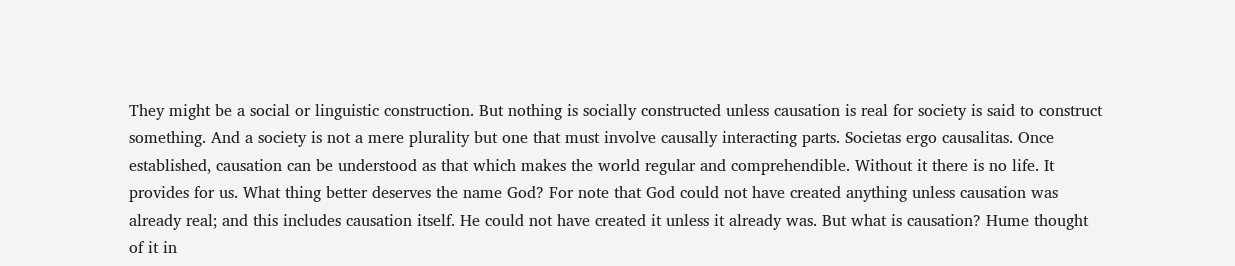They might be a social or linguistic construction. But nothing is socially constructed unless causation is real for society is said to construct something. And a society is not a mere plurality but one that must involve causally interacting parts. Societas ergo causalitas. Once established, causation can be understood as that which makes the world regular and comprehendible. Without it there is no life. It provides for us. What thing better deserves the name God? For note that God could not have created anything unless causation was already real; and this includes causation itself. He could not have created it unless it already was. But what is causation? Hume thought of it in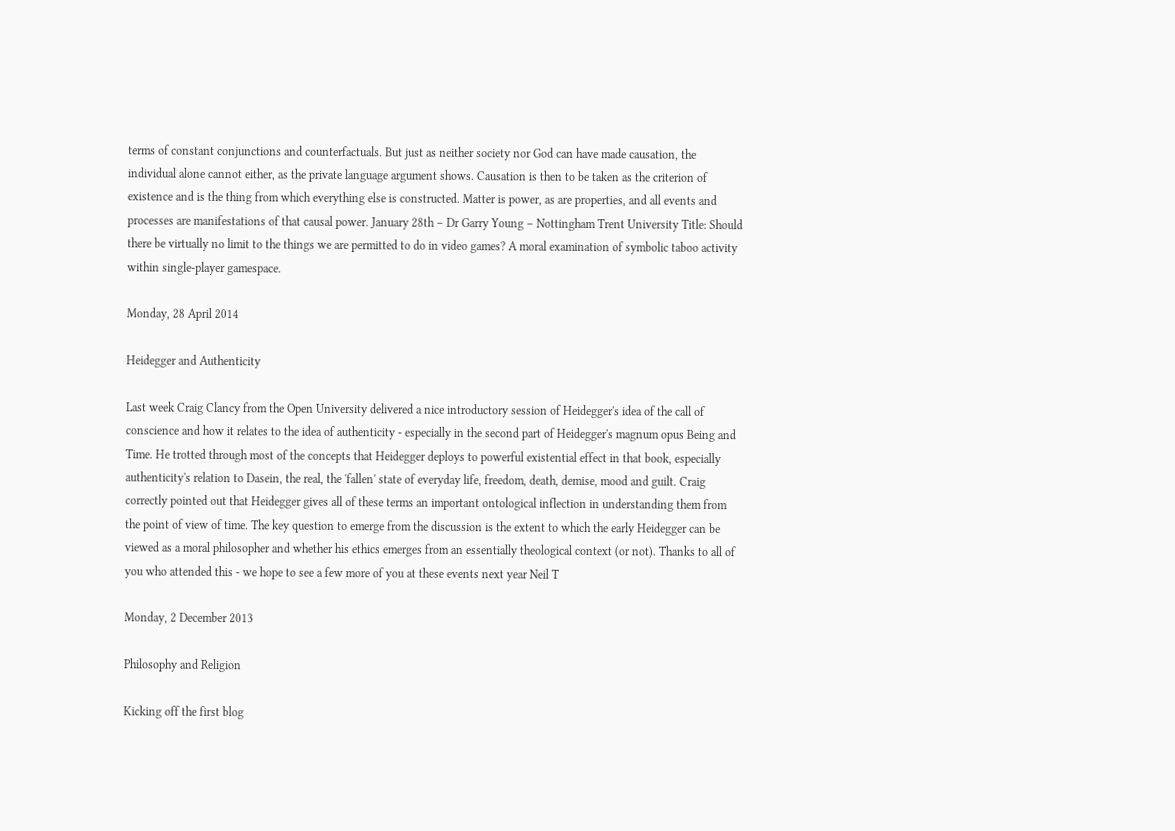terms of constant conjunctions and counterfactuals. But just as neither society nor God can have made causation, the individual alone cannot either, as the private language argument shows. Causation is then to be taken as the criterion of existence and is the thing from which everything else is constructed. Matter is power, as are properties, and all events and processes are manifestations of that causal power. January 28th – Dr Garry Young – Nottingham Trent University Title: Should there be virtually no limit to the things we are permitted to do in video games? A moral examination of symbolic taboo activity within single-player gamespace.

Monday, 28 April 2014

Heidegger and Authenticity

Last week Craig Clancy from the Open University delivered a nice introductory session of Heidegger's idea of the call of conscience and how it relates to the idea of authenticity - especially in the second part of Heidegger's magnum opus Being and Time. He trotted through most of the concepts that Heidegger deploys to powerful existential effect in that book, especially authenticity's relation to Dasein, the real, the 'fallen' state of everyday life, freedom, death, demise, mood and guilt. Craig correctly pointed out that Heidegger gives all of these terms an important ontological inflection in understanding them from the point of view of time. The key question to emerge from the discussion is the extent to which the early Heidegger can be viewed as a moral philosopher and whether his ethics emerges from an essentially theological context (or not). Thanks to all of you who attended this - we hope to see a few more of you at these events next year Neil T

Monday, 2 December 2013

Philosophy and Religion

Kicking off the first blog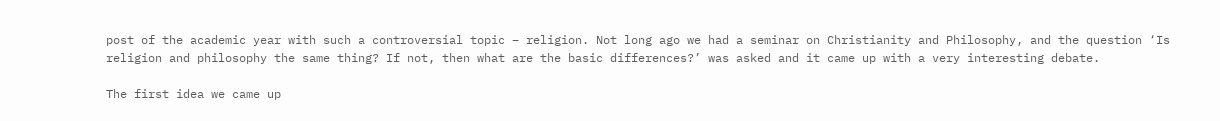post of the academic year with such a controversial topic – religion. Not long ago we had a seminar on Christianity and Philosophy, and the question ‘Is religion and philosophy the same thing? If not, then what are the basic differences?’ was asked and it came up with a very interesting debate.

The first idea we came up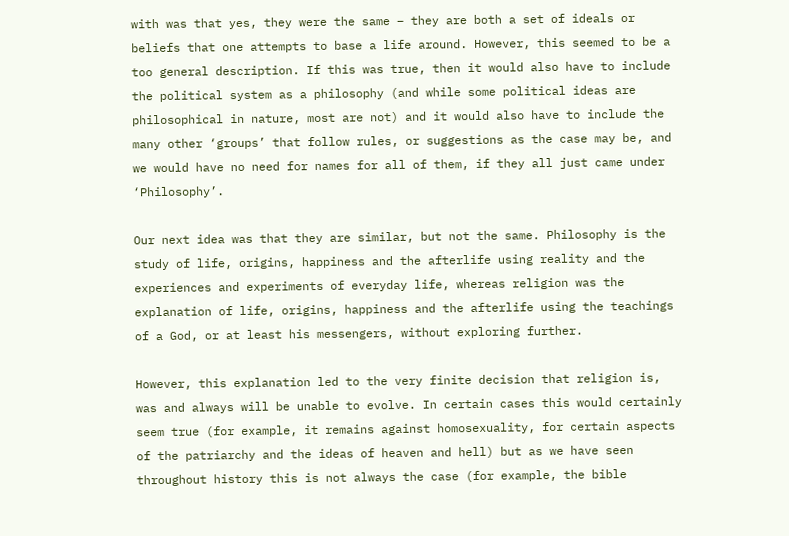with was that yes, they were the same – they are both a set of ideals or beliefs that one attempts to base a life around. However, this seemed to be a too general description. If this was true, then it would also have to include the political system as a philosophy (and while some political ideas are philosophical in nature, most are not) and it would also have to include the many other ‘groups’ that follow rules, or suggestions as the case may be, and we would have no need for names for all of them, if they all just came under ‘Philosophy’.

Our next idea was that they are similar, but not the same. Philosophy is the study of life, origins, happiness and the afterlife using reality and the experiences and experiments of everyday life, whereas religion was the explanation of life, origins, happiness and the afterlife using the teachings of a God, or at least his messengers, without exploring further.

However, this explanation led to the very finite decision that religion is, was and always will be unable to evolve. In certain cases this would certainly seem true (for example, it remains against homosexuality, for certain aspects of the patriarchy and the ideas of heaven and hell) but as we have seen throughout history this is not always the case (for example, the bible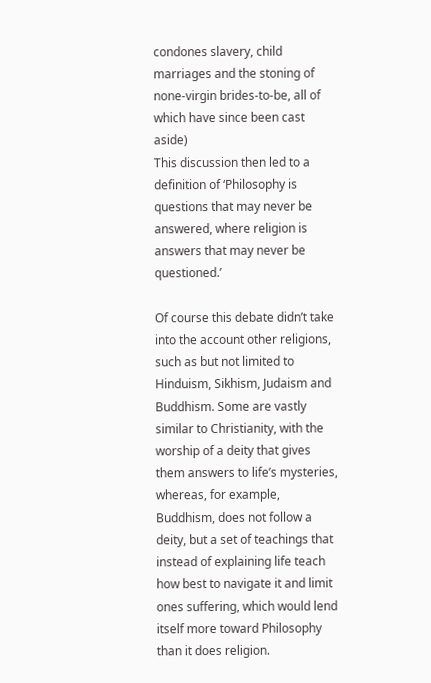condones slavery, child marriages and the stoning of none-virgin brides-to-be, all of which have since been cast aside)
This discussion then led to a definition of ‘Philosophy is questions that may never be answered, where religion is answers that may never be questioned.’

Of course this debate didn’t take into the account other religions, such as but not limited to Hinduism, Sikhism, Judaism and Buddhism. Some are vastly similar to Christianity, with the worship of a deity that gives them answers to life’s mysteries, whereas, for example, Buddhism, does not follow a deity, but a set of teachings that instead of explaining life teach how best to navigate it and limit ones suffering, which would lend itself more toward Philosophy than it does religion.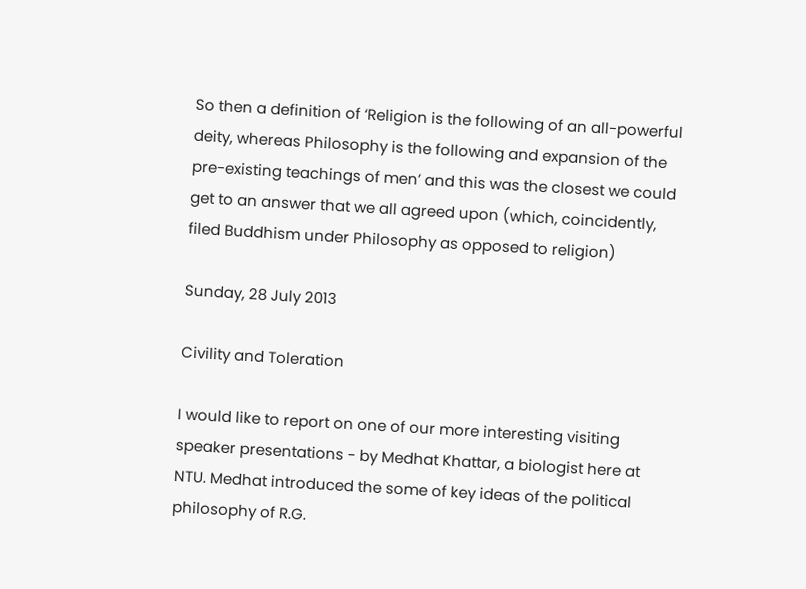So then a definition of ‘Religion is the following of an all-powerful deity, whereas Philosophy is the following and expansion of the pre-existing teachings of men’ and this was the closest we could get to an answer that we all agreed upon (which, coincidently, filed Buddhism under Philosophy as opposed to religion)

Sunday, 28 July 2013

Civility and Toleration

I would like to report on one of our more interesting visiting speaker presentations - by Medhat Khattar, a biologist here at NTU. Medhat introduced the some of key ideas of the political philosophy of R.G.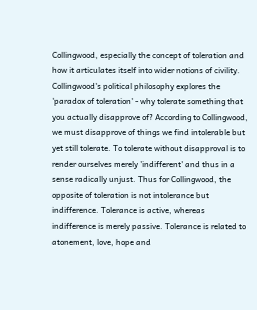Collingwood, especially the concept of toleration and how it articulates itself into wider notions of civility. Collingwood's political philosophy explores the 'paradox of toleration' - why tolerate something that you actually disapprove of? According to Collingwood, we must disapprove of things we find intolerable but yet still tolerate. To tolerate without disapproval is to render ourselves merely 'indifferent' and thus in a sense radically unjust. Thus for Collingwood, the opposite of toleration is not intolerance but indifference. Tolerance is active, whereas indifference is merely passive. Tolerance is related to atonement, love, hope and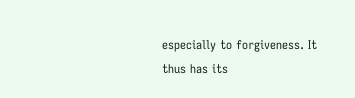especially to forgiveness. It thus has its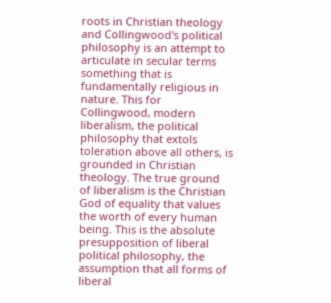roots in Christian theology and Collingwood's political philosophy is an attempt to articulate in secular terms something that is fundamentally religious in nature. This for Collingwood, modern liberalism, the political philosophy that extols toleration above all others, is grounded in Christian theology. The true ground of liberalism is the Christian God of equality that values the worth of every human being. This is the absolute presupposition of liberal political philosophy, the assumption that all forms of liberal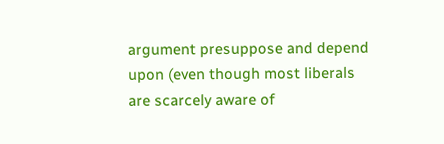argument presuppose and depend upon (even though most liberals are scarcely aware of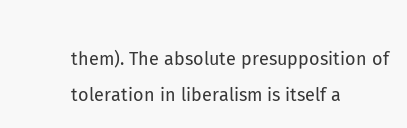them). The absolute presupposition of toleration in liberalism is itself a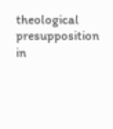theological presupposition in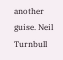another guise. Neil Turnbull